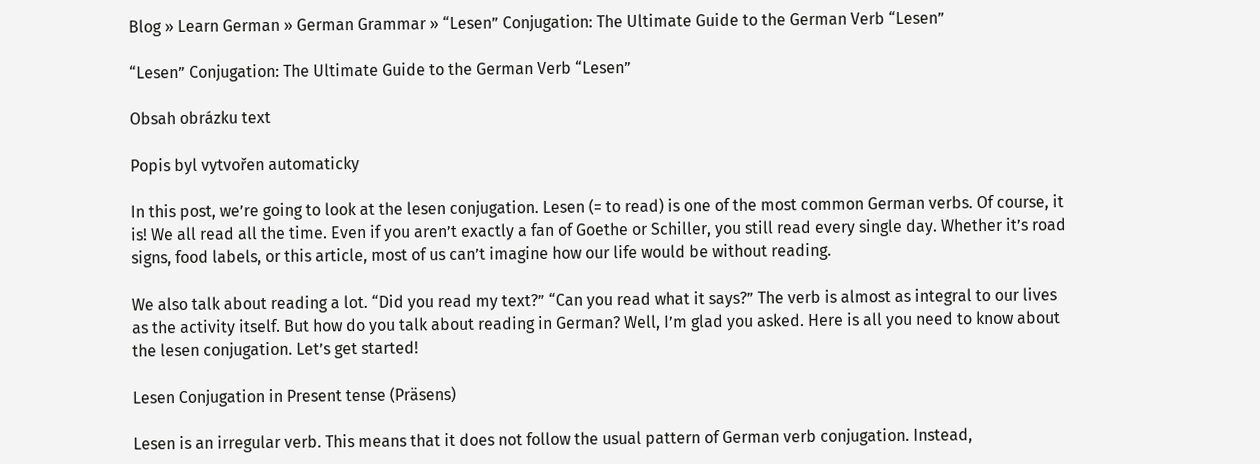Blog » Learn German » German Grammar » “Lesen” Conjugation: The Ultimate Guide to the German Verb “Lesen”

“Lesen” Conjugation: The Ultimate Guide to the German Verb “Lesen”

Obsah obrázku text

Popis byl vytvořen automaticky

In this post, we’re going to look at the lesen conjugation. Lesen (= to read) is one of the most common German verbs. Of course, it is! We all read all the time. Even if you aren’t exactly a fan of Goethe or Schiller, you still read every single day. Whether it’s road signs, food labels, or this article, most of us can’t imagine how our life would be without reading.

We also talk about reading a lot. “Did you read my text?” “Can you read what it says?” The verb is almost as integral to our lives as the activity itself. But how do you talk about reading in German? Well, I’m glad you asked. Here is all you need to know about the lesen conjugation. Let’s get started!

Lesen Conjugation in Present tense (Präsens)

Lesen is an irregular verb. This means that it does not follow the usual pattern of German verb conjugation. Instead,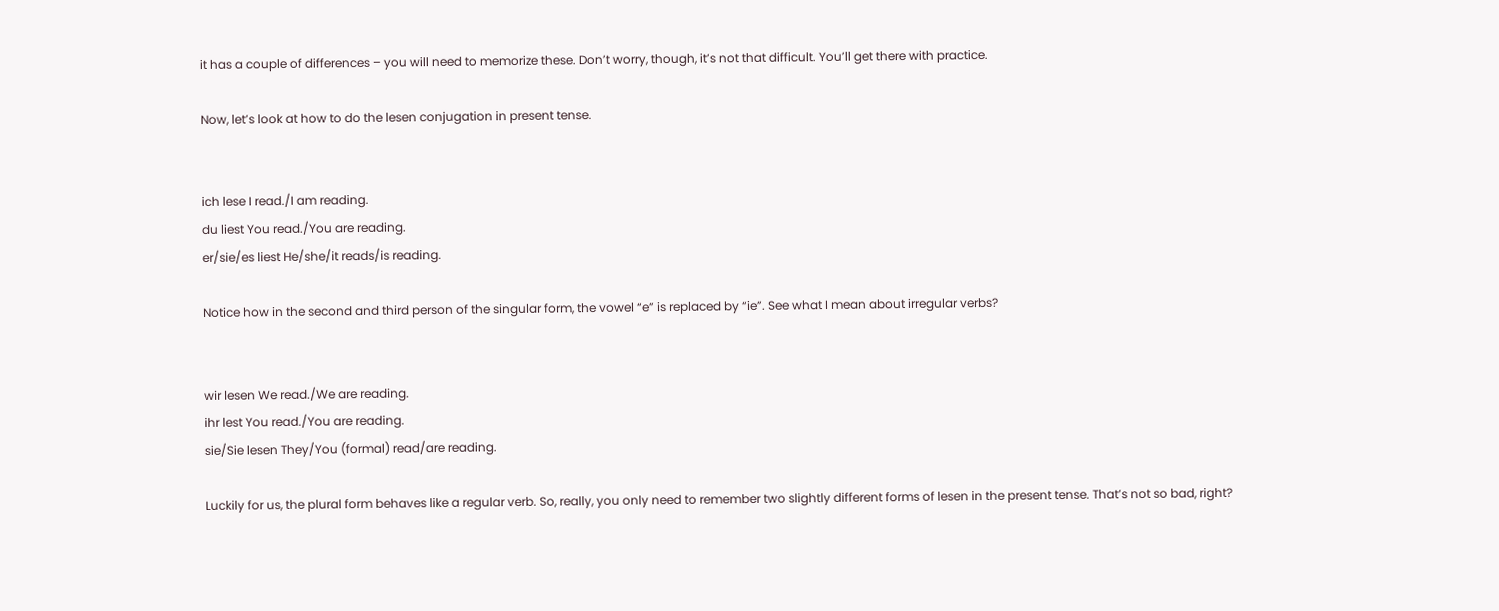it has a couple of differences – you will need to memorize these. Don’t worry, though, it’s not that difficult. You’ll get there with practice.

Now, let’s look at how to do the lesen conjugation in present tense.


ich lese I read./I am reading.
du liest You read./You are reading.
er/sie/es liest He/she/it reads/is reading.

Notice how in the second and third person of the singular form, the vowel “e” is replaced by “ie”. See what I mean about irregular verbs?


wir lesen We read./We are reading.
ihr lest You read./You are reading.
sie/Sie lesen They/You (formal) read/are reading.

Luckily for us, the plural form behaves like a regular verb. So, really, you only need to remember two slightly different forms of lesen in the present tense. That’s not so bad, right?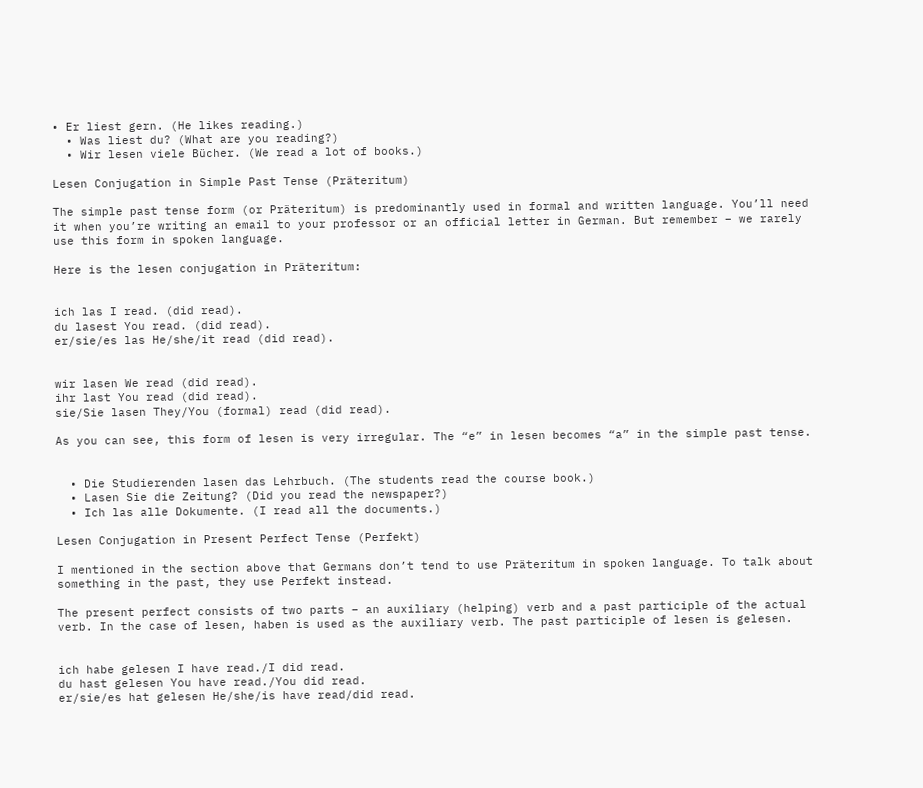• Er liest gern. (He likes reading.)
  • Was liest du? (What are you reading?)
  • Wir lesen viele Bücher. (We read a lot of books.)

Lesen Conjugation in Simple Past Tense (Präteritum)

The simple past tense form (or Präteritum) is predominantly used in formal and written language. You’ll need it when you’re writing an email to your professor or an official letter in German. But remember – we rarely use this form in spoken language.

Here is the lesen conjugation in Präteritum:


ich las I read. (did read).
du lasest You read. (did read).
er/sie/es las He/she/it read (did read).


wir lasen We read (did read).
ihr last You read (did read).
sie/Sie lasen They/You (formal) read (did read).

As you can see, this form of lesen is very irregular. The “e” in lesen becomes “a” in the simple past tense.


  • Die Studierenden lasen das Lehrbuch. (The students read the course book.)
  • Lasen Sie die Zeitung? (Did you read the newspaper?)
  • Ich las alle Dokumente. (I read all the documents.)

Lesen Conjugation in Present Perfect Tense (Perfekt)

I mentioned in the section above that Germans don’t tend to use Präteritum in spoken language. To talk about something in the past, they use Perfekt instead.

The present perfect consists of two parts – an auxiliary (helping) verb and a past participle of the actual verb. In the case of lesen, haben is used as the auxiliary verb. The past participle of lesen is gelesen.


ich habe gelesen I have read./I did read.
du hast gelesen You have read./You did read.
er/sie/es hat gelesen He/she/is have read/did read.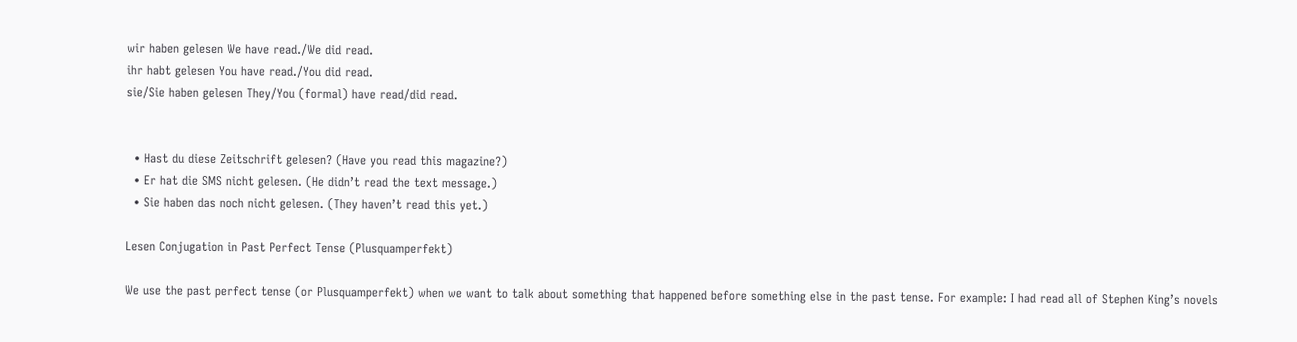wir haben gelesen We have read./We did read.
ihr habt gelesen You have read./You did read.
sie/Sie haben gelesen They/You (formal) have read/did read.


  • Hast du diese Zeitschrift gelesen? (Have you read this magazine?)
  • Er hat die SMS nicht gelesen. (He didn’t read the text message.)
  • Sie haben das noch nicht gelesen. (They haven’t read this yet.)

Lesen Conjugation in Past Perfect Tense (Plusquamperfekt)

We use the past perfect tense (or Plusquamperfekt) when we want to talk about something that happened before something else in the past tense. For example: I had read all of Stephen King’s novels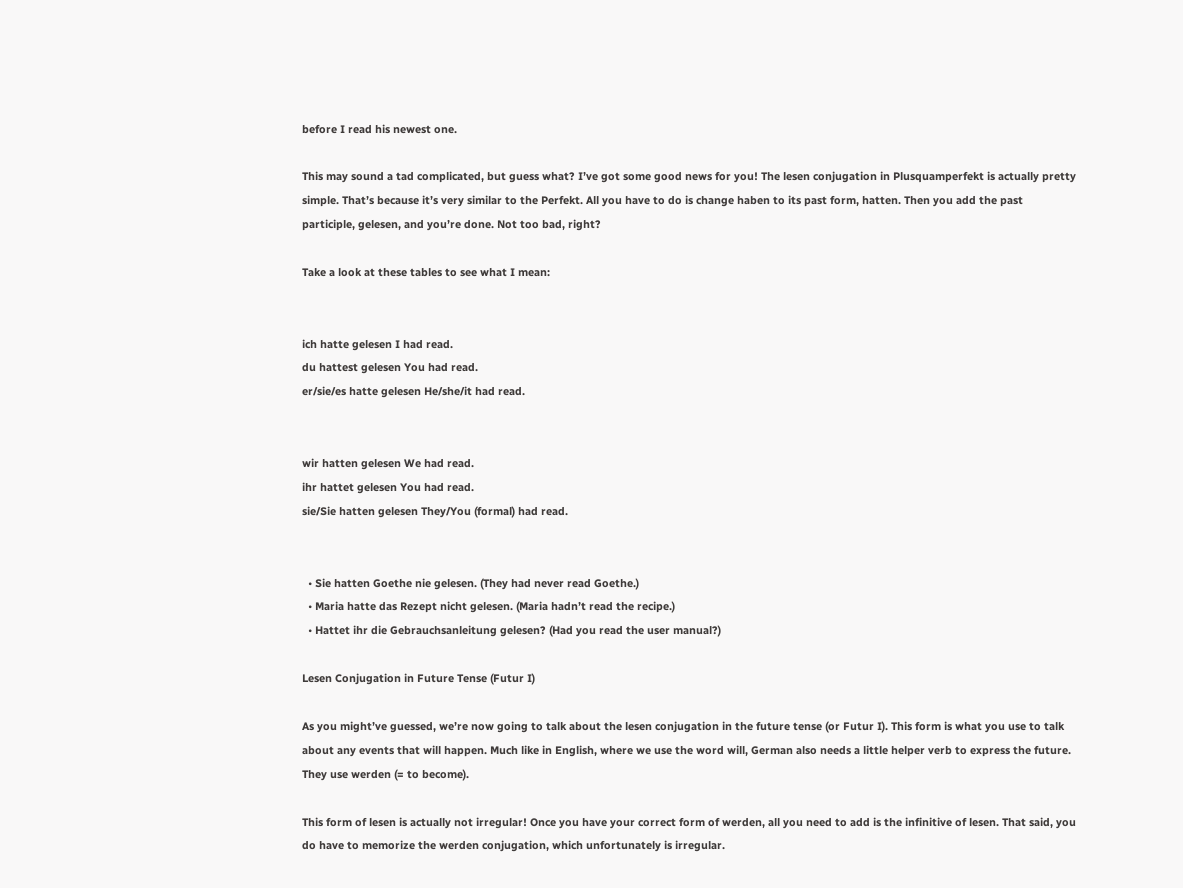before I read his newest one.

This may sound a tad complicated, but guess what? I’ve got some good news for you! The lesen conjugation in Plusquamperfekt is actually pretty simple. That’s because it’s very similar to the Perfekt. All you have to do is change haben to its past form, hatten. Then you add the past participle, gelesen, and you’re done. Not too bad, right?

Take a look at these tables to see what I mean:


ich hatte gelesen I had read.
du hattest gelesen You had read.
er/sie/es hatte gelesen He/she/it had read.


wir hatten gelesen We had read.
ihr hattet gelesen You had read.
sie/Sie hatten gelesen They/You (formal) had read.


  • Sie hatten Goethe nie gelesen. (They had never read Goethe.)
  • Maria hatte das Rezept nicht gelesen. (Maria hadn’t read the recipe.)
  • Hattet ihr die Gebrauchsanleitung gelesen? (Had you read the user manual?)

Lesen Conjugation in Future Tense (Futur I)

As you might’ve guessed, we’re now going to talk about the lesen conjugation in the future tense (or Futur I). This form is what you use to talk about any events that will happen. Much like in English, where we use the word will, German also needs a little helper verb to express the future. They use werden (= to become).

This form of lesen is actually not irregular! Once you have your correct form of werden, all you need to add is the infinitive of lesen. That said, you do have to memorize the werden conjugation, which unfortunately is irregular.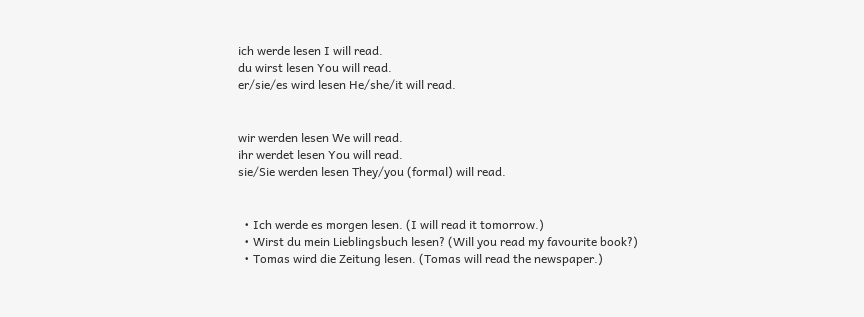ich werde lesen I will read.
du wirst lesen You will read.
er/sie/es wird lesen He/she/it will read.


wir werden lesen We will read.
ihr werdet lesen You will read.
sie/Sie werden lesen They/you (formal) will read.


  • Ich werde es morgen lesen. (I will read it tomorrow.)
  • Wirst du mein Lieblingsbuch lesen? (Will you read my favourite book?)
  • Tomas wird die Zeitung lesen. (Tomas will read the newspaper.)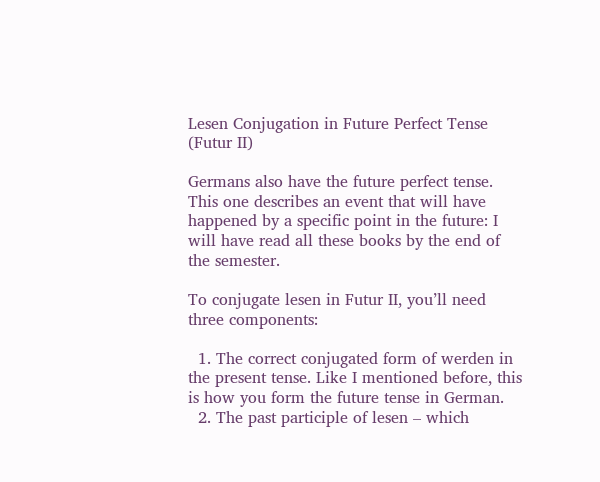Lesen Conjugation in Future Perfect Tense (Futur II)

Germans also have the future perfect tense. This one describes an event that will have happened by a specific point in the future: I will have read all these books by the end of the semester.

To conjugate lesen in Futur II, you’ll need three components:

  1. The correct conjugated form of werden in the present tense. Like I mentioned before, this is how you form the future tense in German.
  2. The past participle of lesen – which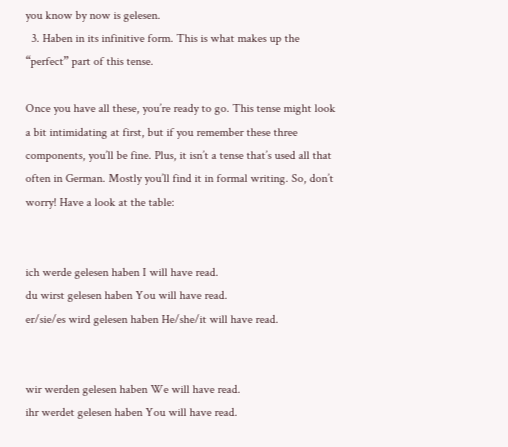you know by now is gelesen.
  3. Haben in its infinitive form. This is what makes up the “perfect” part of this tense.

Once you have all these, you’re ready to go. This tense might look a bit intimidating at first, but if you remember these three components, you’ll be fine. Plus, it isn’t a tense that’s used all that often in German. Mostly you’ll find it in formal writing. So, don’t worry! Have a look at the table:


ich werde gelesen haben I will have read.
du wirst gelesen haben You will have read.
er/sie/es wird gelesen haben He/she/it will have read.


wir werden gelesen haben We will have read.
ihr werdet gelesen haben You will have read.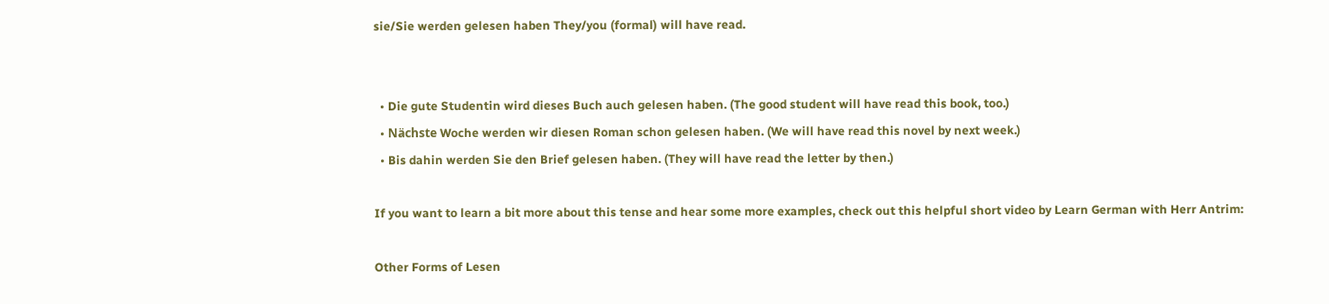sie/Sie werden gelesen haben They/you (formal) will have read.


  • Die gute Studentin wird dieses Buch auch gelesen haben. (The good student will have read this book, too.)
  • Nächste Woche werden wir diesen Roman schon gelesen haben. (We will have read this novel by next week.)
  • Bis dahin werden Sie den Brief gelesen haben. (They will have read the letter by then.)

If you want to learn a bit more about this tense and hear some more examples, check out this helpful short video by Learn German with Herr Antrim:

Other Forms of Lesen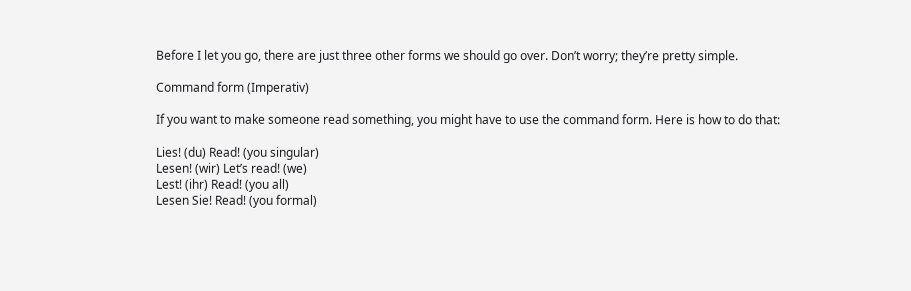Before I let you go, there are just three other forms we should go over. Don’t worry; they’re pretty simple.

Command form (Imperativ)

If you want to make someone read something, you might have to use the command form. Here is how to do that:

Lies! (du) Read! (you singular)
Lesen! (wir) Let’s read! (we)
Lest! (ihr) Read! (you all)
Lesen Sie! Read! (you formal)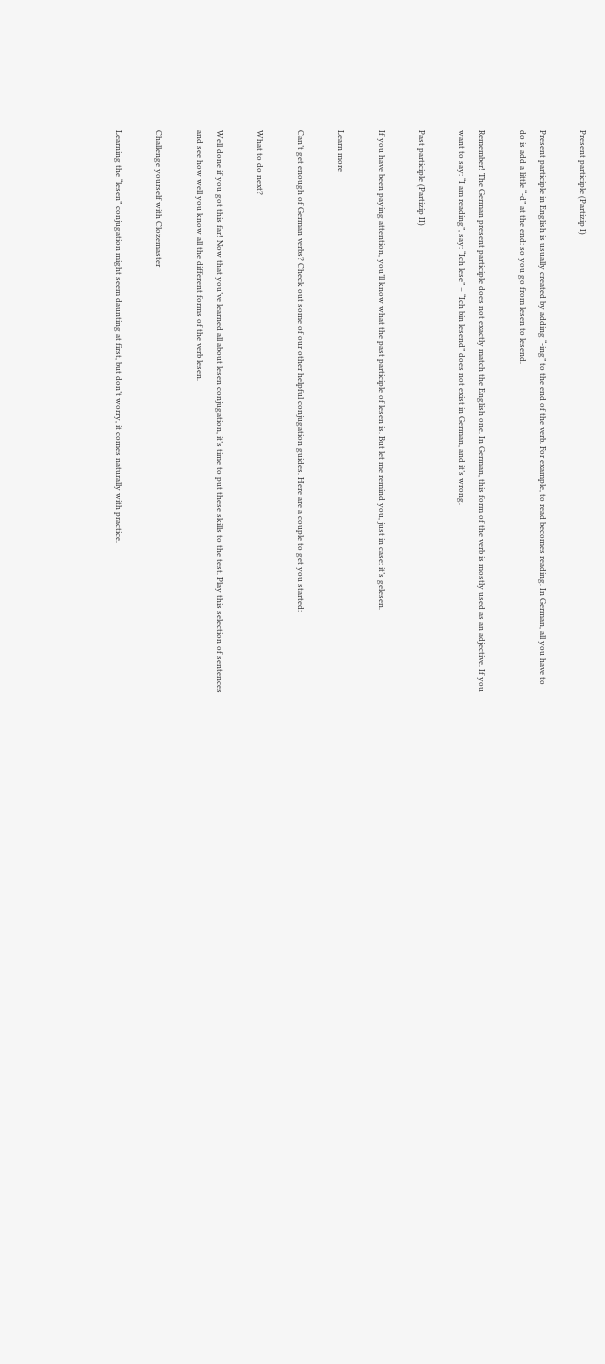Present participle (Partizip I)

Present participle in English is usually created by adding “-ing” to the end of the verb. For example, to read becomes reading. In German, all you have to do is add a little “-d” at the end: so you go from lesen to lesend.

Remember! The German present participle does not exactly match the English one. In German, this form of the verb is mostly used as an adjective. If you want to say: “I am reading”, say: “Ich lese” – “Ich bin lesend” does not exist in German, and it’s wrong.

Past participle (Partizip II)

If you have been paying attention, you’ll know what the past participle of lesen is. But let me remind you, just in case: it’s gelesen.

Learn more

Can’t get enough of German verbs? Check out some of our other helpful conjugation guides. Here are a couple to get you started:

What to do next?

Well done if you got this far! Now that you’ve learned all about lesen conjugation, it’s time to put these skills to the test. Play this selection of sentences and see how well you know all the different forms of the verb lesen.

Challenge yourself with Clozemaster

Learning the “lesen” conjugation might seem daunting at first, but don’t worry, it comes naturally with practice.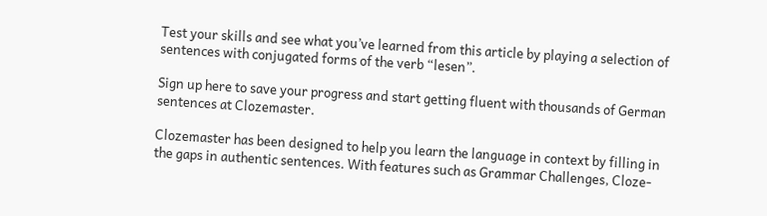Test your skills and see what you’ve learned from this article by playing a selection of sentences with conjugated forms of the verb “lesen”.

Sign up here to save your progress and start getting fluent with thousands of German sentences at Clozemaster.

Clozemaster has been designed to help you learn the language in context by filling in the gaps in authentic sentences. With features such as Grammar Challenges, Cloze-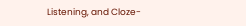Listening, and Cloze-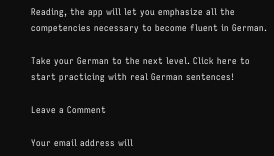Reading, the app will let you emphasize all the competencies necessary to become fluent in German.

Take your German to the next level. Click here to start practicing with real German sentences!

Leave a Comment

Your email address will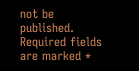not be published. Required fields are marked *